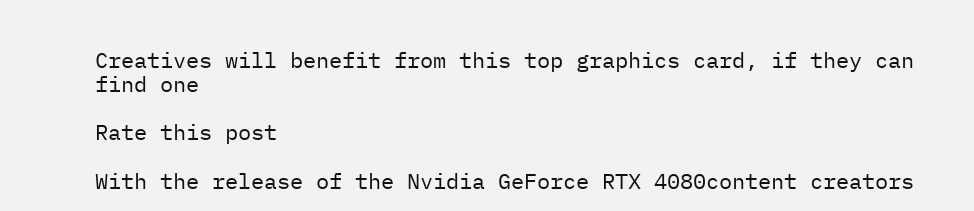Creatives will benefit from this top graphics card, if they can find one

Rate this post

With the release of the Nvidia GeForce RTX 4080content creators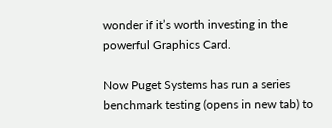wonder if it’s worth investing in the powerful Graphics Card.

Now Puget Systems has run a series benchmark testing (opens in new tab) to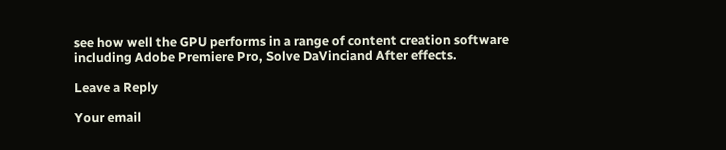see how well the GPU performs in a range of content creation software including Adobe Premiere Pro, Solve DaVinciand After effects.

Leave a Reply

Your email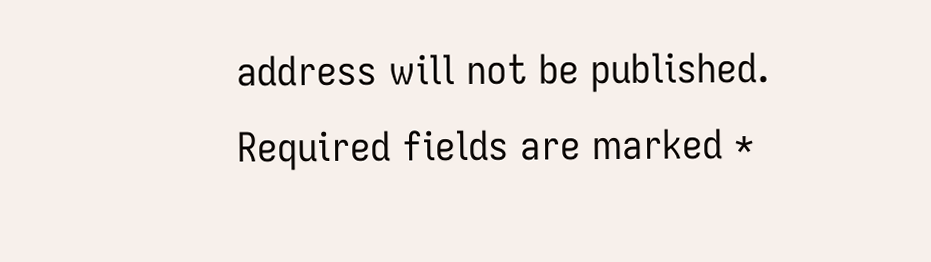address will not be published. Required fields are marked *